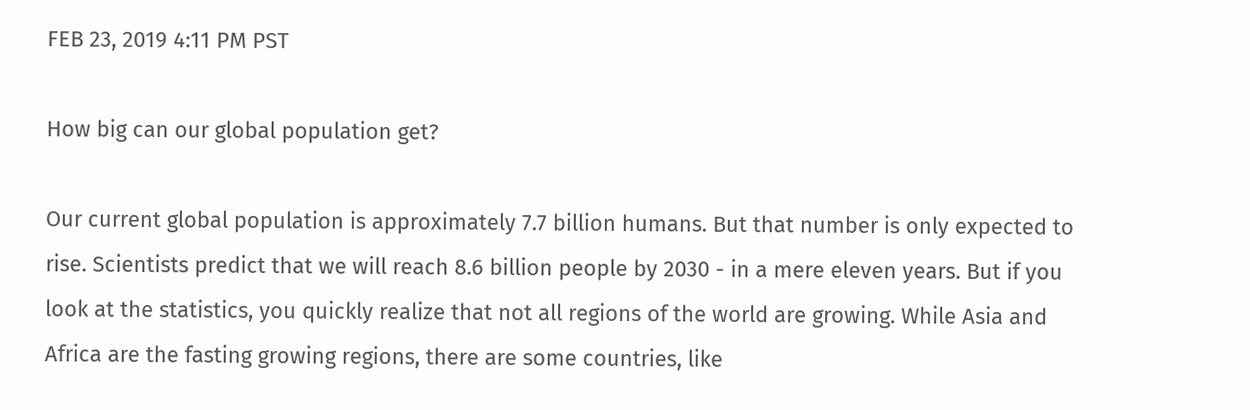FEB 23, 2019 4:11 PM PST

How big can our global population get?

Our current global population is approximately 7.7 billion humans. But that number is only expected to rise. Scientists predict that we will reach 8.6 billion people by 2030 - in a mere eleven years. But if you look at the statistics, you quickly realize that not all regions of the world are growing. While Asia and Africa are the fasting growing regions, there are some countries, like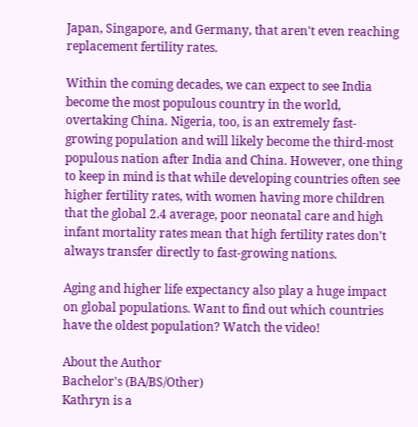Japan, Singapore, and Germany, that aren't even reaching replacement fertility rates.

Within the coming decades, we can expect to see India become the most populous country in the world, overtaking China. Nigeria, too, is an extremely fast-growing population and will likely become the third-most populous nation after India and China. However, one thing to keep in mind is that while developing countries often see higher fertility rates, with women having more children that the global 2.4 average, poor neonatal care and high infant mortality rates mean that high fertility rates don't always transfer directly to fast-growing nations.

Aging and higher life expectancy also play a huge impact on global populations. Want to find out which countries have the oldest population? Watch the video!

About the Author
Bachelor's (BA/BS/Other)
Kathryn is a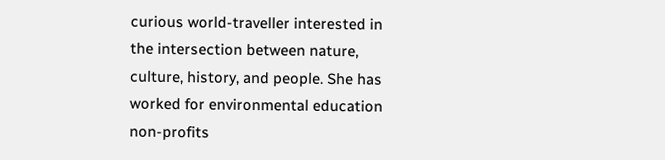curious world-traveller interested in the intersection between nature, culture, history, and people. She has worked for environmental education non-profits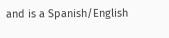and is a Spanish/English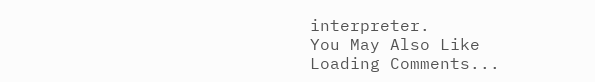interpreter.
You May Also Like
Loading Comments...